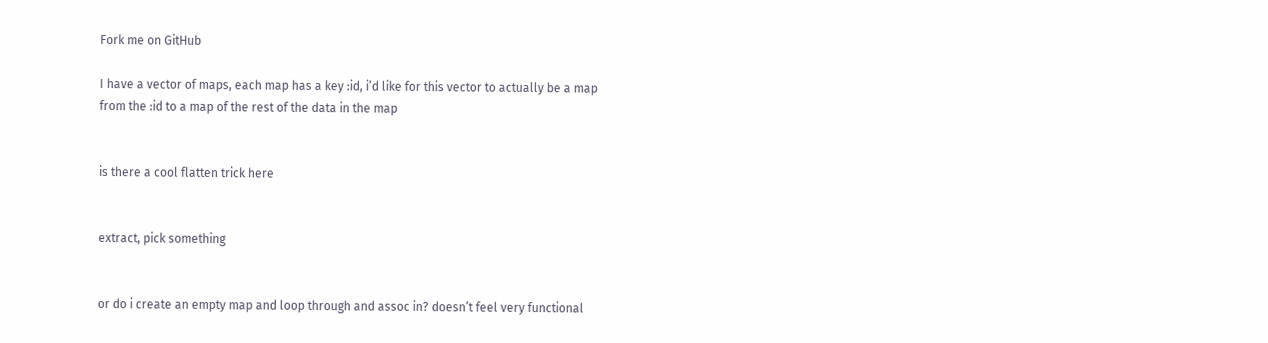Fork me on GitHub

I have a vector of maps, each map has a key :id, i’d like for this vector to actually be a map from the :id to a map of the rest of the data in the map


is there a cool flatten trick here


extract, pick something


or do i create an empty map and loop through and assoc in? doesn’t feel very functional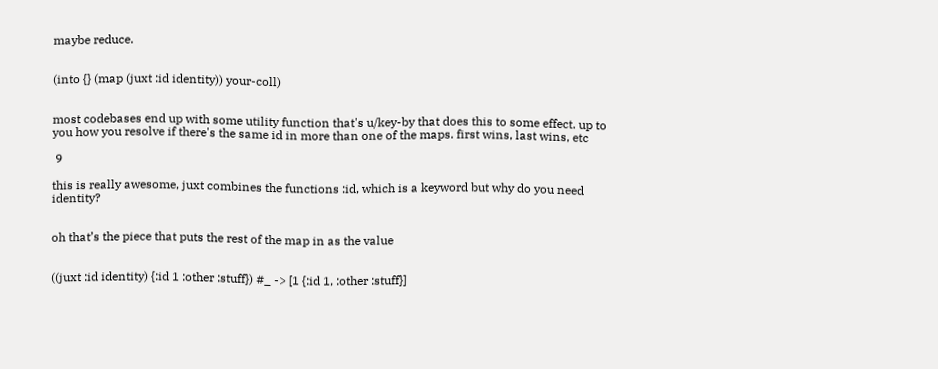maybe reduce.


(into {} (map (juxt :id identity)) your-coll)


most codebases end up with some utility function that's u/key-by that does this to some effect. up to you how you resolve if there's the same id in more than one of the maps. first wins, last wins, etc

 9

this is really awesome, juxt combines the functions :id, which is a keyword but why do you need identity?


oh that’s the piece that puts the rest of the map in as the value


((juxt :id identity) {:id 1 :other :stuff}) #_ -> [1 {:id 1, :other :stuff}]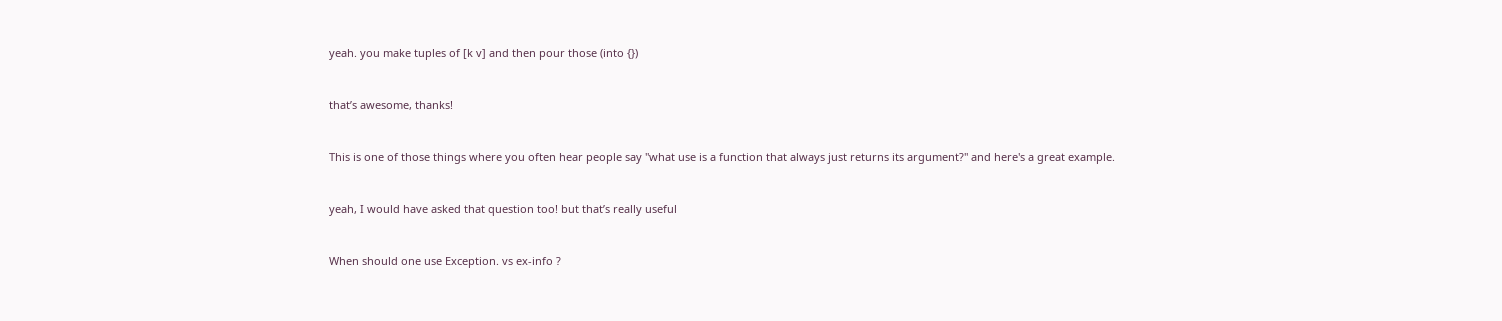yeah. you make tuples of [k v] and then pour those (into {})


that’s awesome, thanks!


This is one of those things where you often hear people say "what use is a function that always just returns its argument?" and here's a great example.


yeah, I would have asked that question too! but that’s really useful


When should one use Exception. vs ex-info ?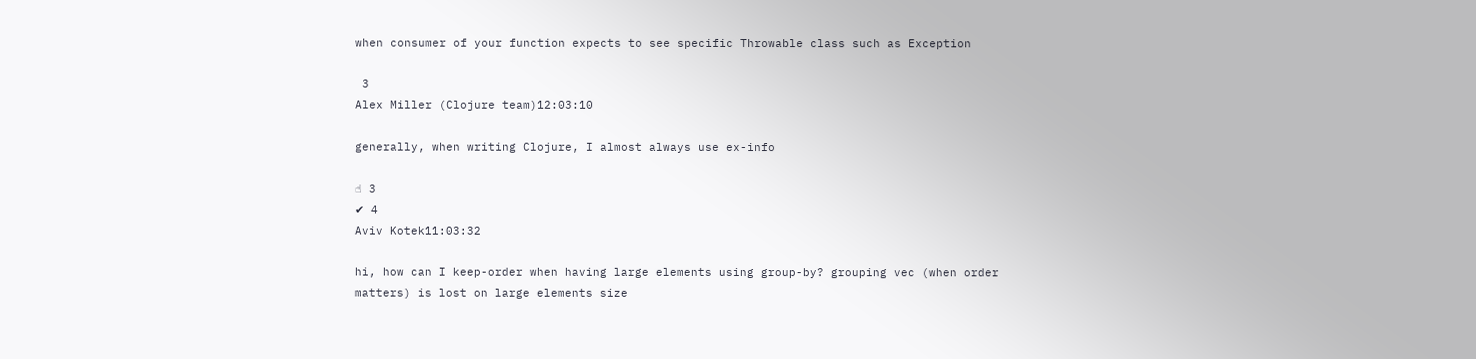when consumer of your function expects to see specific Throwable class such as Exception

 3
Alex Miller (Clojure team)12:03:10

generally, when writing Clojure, I almost always use ex-info

☝ 3
✔ 4
Aviv Kotek11:03:32

hi, how can I keep-order when having large elements using group-by? grouping vec (when order matters) is lost on large elements size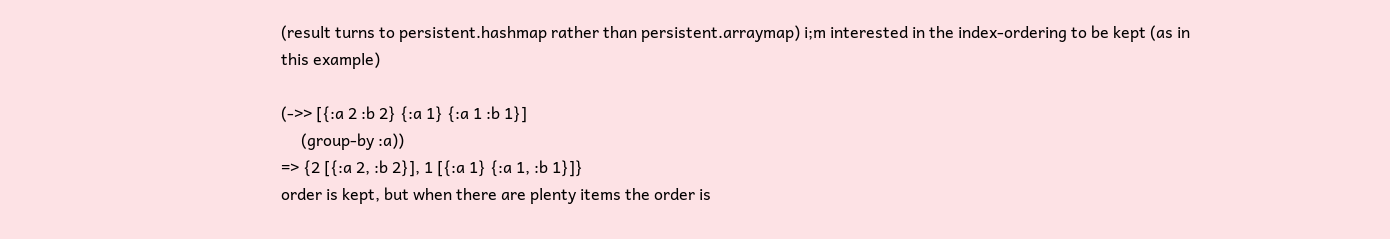(result turns to persistent.hashmap rather than persistent.arraymap) i;m interested in the index-ordering to be kept (as in this example)

(->> [{:a 2 :b 2} {:a 1} {:a 1 :b 1}]
     (group-by :a))
=> {2 [{:a 2, :b 2}], 1 [{:a 1} {:a 1, :b 1}]}
order is kept, but when there are plenty items the order is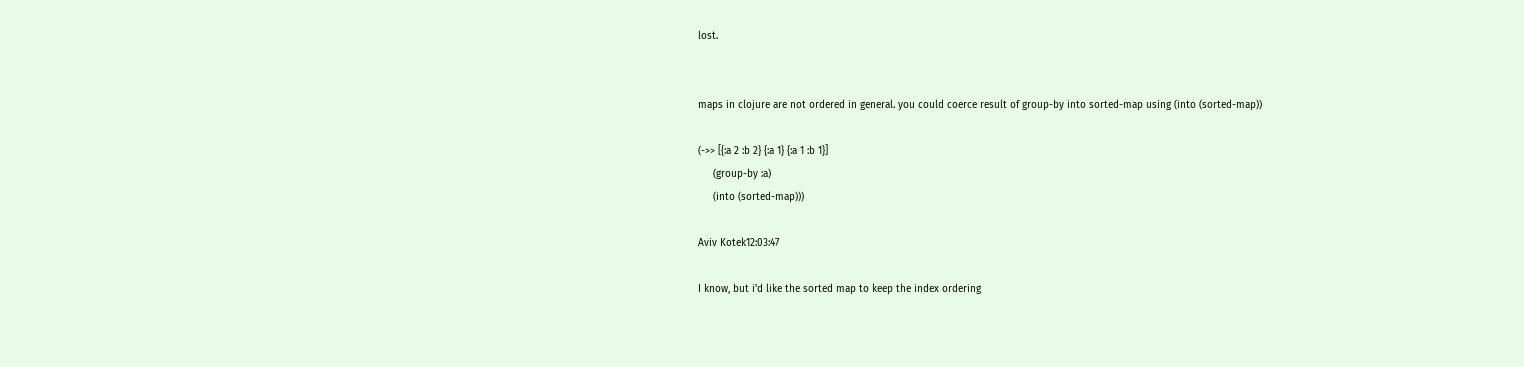lost.


maps in clojure are not ordered in general. you could coerce result of group-by into sorted-map using (into (sorted-map))

(->> [{:a 2 :b 2} {:a 1} {:a 1 :b 1}]
     (group-by :a)
     (into (sorted-map)))

Aviv Kotek12:03:47

I know, but i'd like the sorted map to keep the index ordering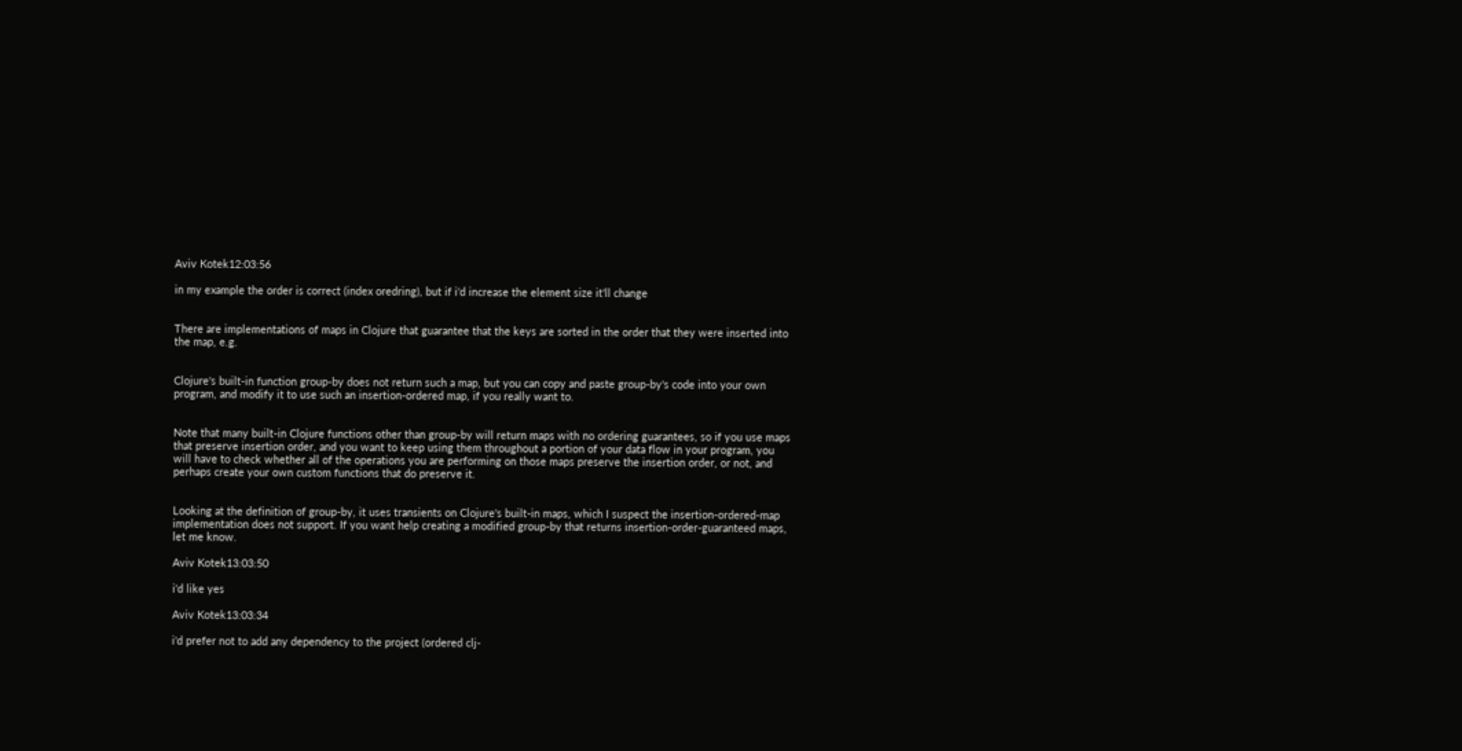Aviv Kotek12:03:56

in my example the order is correct (index oredring), but if i'd increase the element size it'll change


There are implementations of maps in Clojure that guarantee that the keys are sorted in the order that they were inserted into the map, e.g.


Clojure's built-in function group-by does not return such a map, but you can copy and paste group-by's code into your own program, and modify it to use such an insertion-ordered map, if you really want to.


Note that many built-in Clojure functions other than group-by will return maps with no ordering guarantees, so if you use maps that preserve insertion order, and you want to keep using them throughout a portion of your data flow in your program, you will have to check whether all of the operations you are performing on those maps preserve the insertion order, or not, and perhaps create your own custom functions that do preserve it.


Looking at the definition of group-by, it uses transients on Clojure's built-in maps, which I suspect the insertion-ordered-map implementation does not support. If you want help creating a modified group-by that returns insertion-order-guaranteed maps, let me know.

Aviv Kotek13:03:50

i'd like yes

Aviv Kotek13:03:34

i'd prefer not to add any dependency to the project (ordered clj-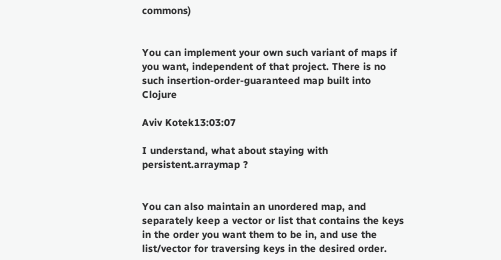commons)


You can implement your own such variant of maps if you want, independent of that project. There is no such insertion-order-guaranteed map built into Clojure

Aviv Kotek13:03:07

I understand, what about staying with persistent.arraymap ?


You can also maintain an unordered map, and separately keep a vector or list that contains the keys in the order you want them to be in, and use the list/vector for traversing keys in the desired order.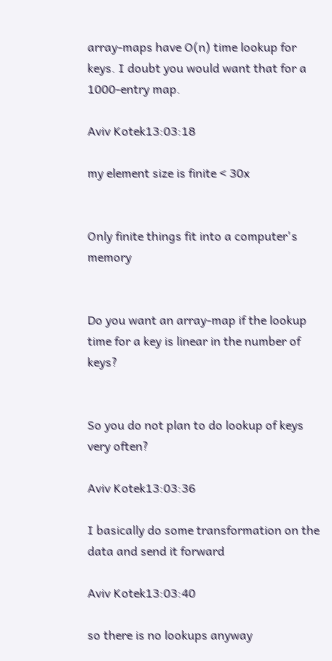array-maps have O(n) time lookup for keys. I doubt you would want that for a 1000-entry map.

Aviv Kotek13:03:18

my element size is finite < 30x


Only finite things fit into a computer's memory


Do you want an array-map if the lookup time for a key is linear in the number of keys?


So you do not plan to do lookup of keys very often?

Aviv Kotek13:03:36

I basically do some transformation on the data and send it forward

Aviv Kotek13:03:40

so there is no lookups anyway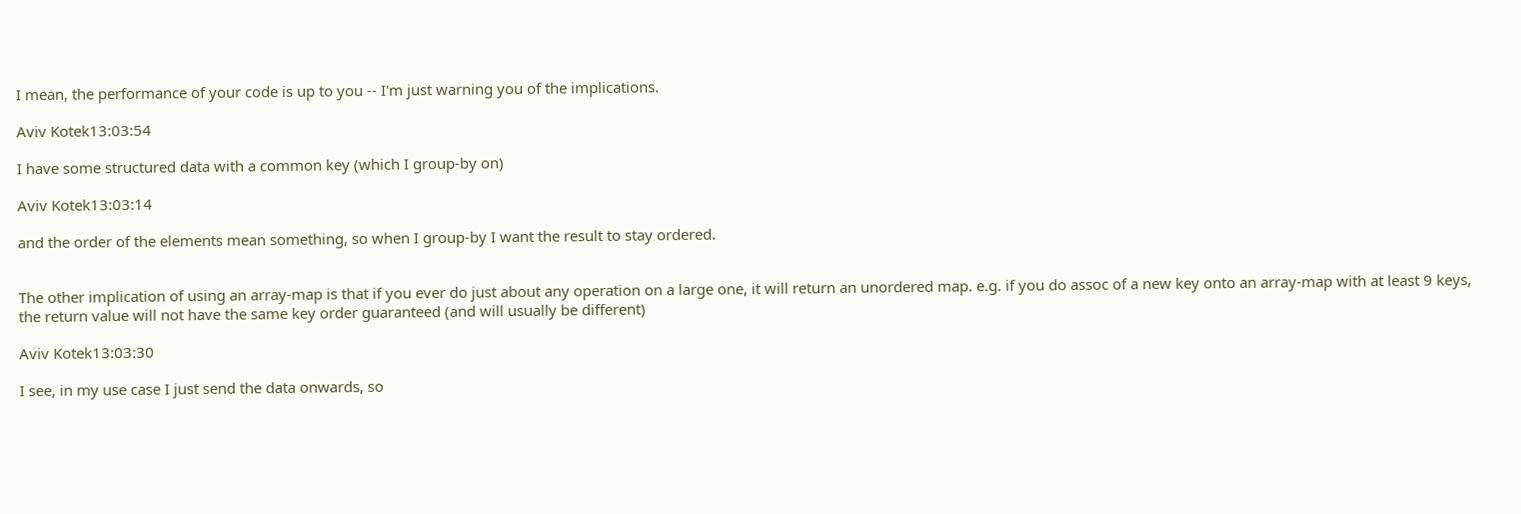I mean, the performance of your code is up to you -- I'm just warning you of the implications.

Aviv Kotek13:03:54

I have some structured data with a common key (which I group-by on)

Aviv Kotek13:03:14

and the order of the elements mean something, so when I group-by I want the result to stay ordered.


The other implication of using an array-map is that if you ever do just about any operation on a large one, it will return an unordered map. e.g. if you do assoc of a new key onto an array-map with at least 9 keys, the return value will not have the same key order guaranteed (and will usually be different)

Aviv Kotek13:03:30

I see, in my use case I just send the data onwards, so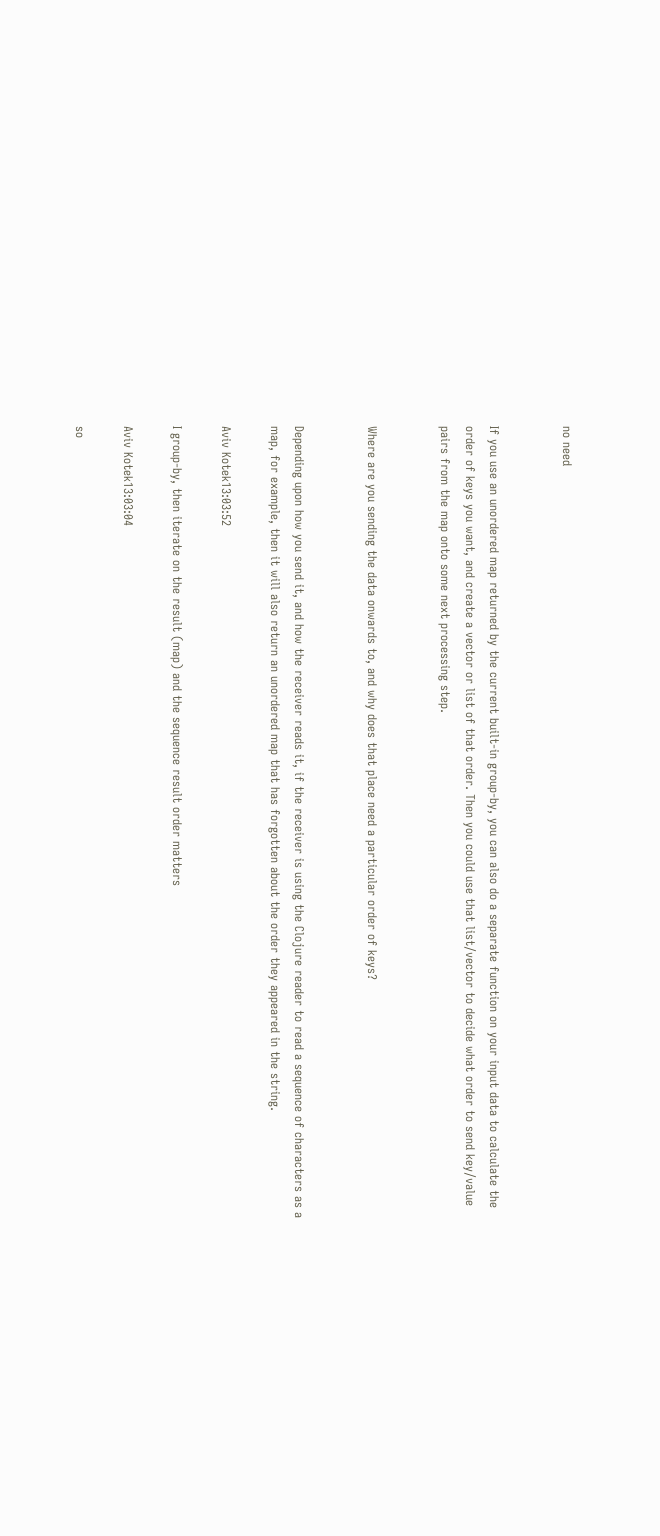no need


If you use an unordered map returned by the current built-in group-by, you can also do a separate function on your input data to calculate the order of keys you want, and create a vector or list of that order. Then you could use that list/vector to decide what order to send key/value pairs from the map onto some next processing step.


Where are you sending the data onwards to, and why does that place need a particular order of keys?


Depending upon how you send it, and how the receiver reads it, if the receiver is using the Clojure reader to read a sequence of characters as a map, for example, then it will also return an unordered map that has forgotten about the order they appeared in the string.

Aviv Kotek13:03:52

I group-by, then iterate on the result (map) and the sequence result order matters

Aviv Kotek13:03:04

so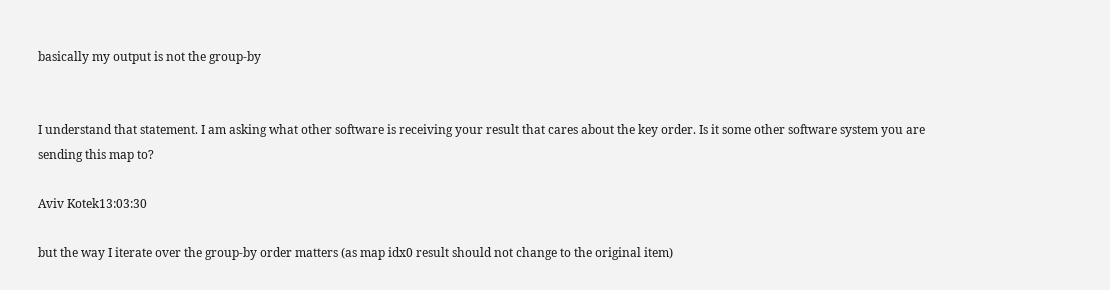basically my output is not the group-by


I understand that statement. I am asking what other software is receiving your result that cares about the key order. Is it some other software system you are sending this map to?

Aviv Kotek13:03:30

but the way I iterate over the group-by order matters (as map idx0 result should not change to the original item)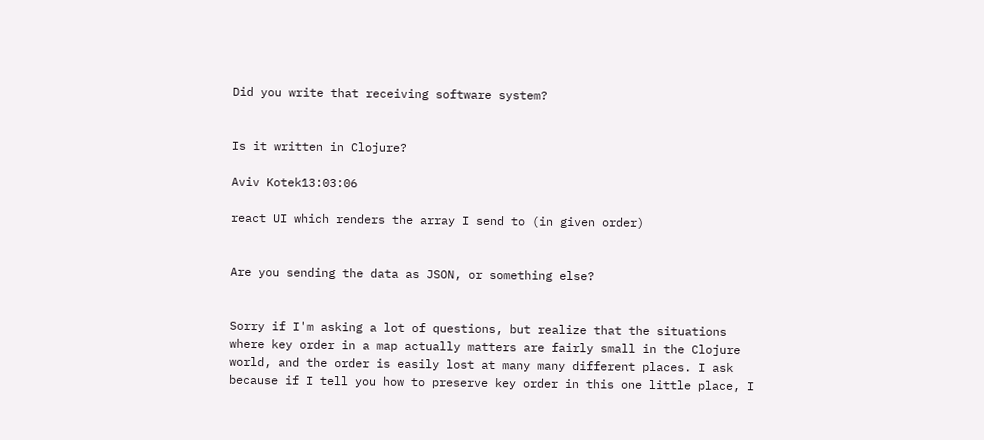Did you write that receiving software system?


Is it written in Clojure?

Aviv Kotek13:03:06

react UI which renders the array I send to (in given order)


Are you sending the data as JSON, or something else?


Sorry if I'm asking a lot of questions, but realize that the situations where key order in a map actually matters are fairly small in the Clojure world, and the order is easily lost at many many different places. I ask because if I tell you how to preserve key order in this one little place, I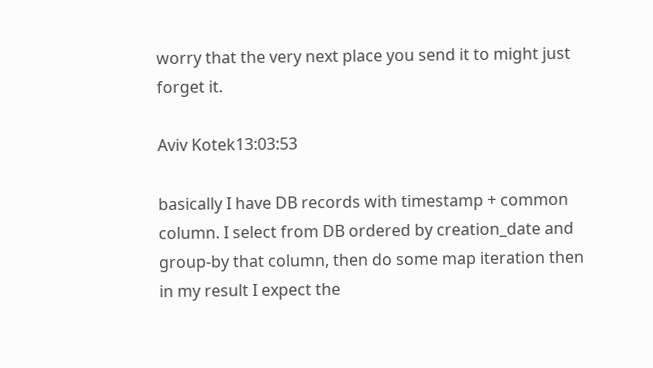worry that the very next place you send it to might just forget it.

Aviv Kotek13:03:53

basically I have DB records with timestamp + common column. I select from DB ordered by creation_date and group-by that column, then do some map iteration then in my result I expect the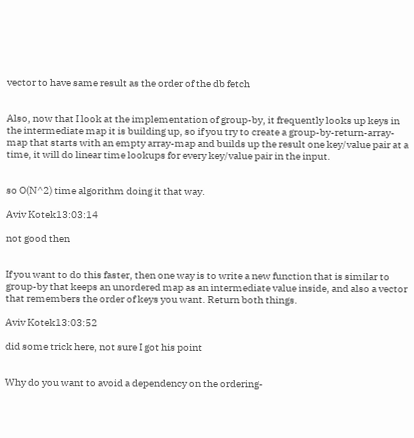vector to have same result as the order of the db fetch


Also, now that I look at the implementation of group-by, it frequently looks up keys in the intermediate map it is building up, so if you try to create a group-by-return-array-map that starts with an empty array-map and builds up the result one key/value pair at a time, it will do linear time lookups for every key/value pair in the input.


so O(N^2) time algorithm doing it that way.

Aviv Kotek13:03:14

not good then


If you want to do this faster, then one way is to write a new function that is similar to group-by that keeps an unordered map as an intermediate value inside, and also a vector that remembers the order of keys you want. Return both things.

Aviv Kotek13:03:52

did some trick here, not sure I got his point


Why do you want to avoid a dependency on the ordering-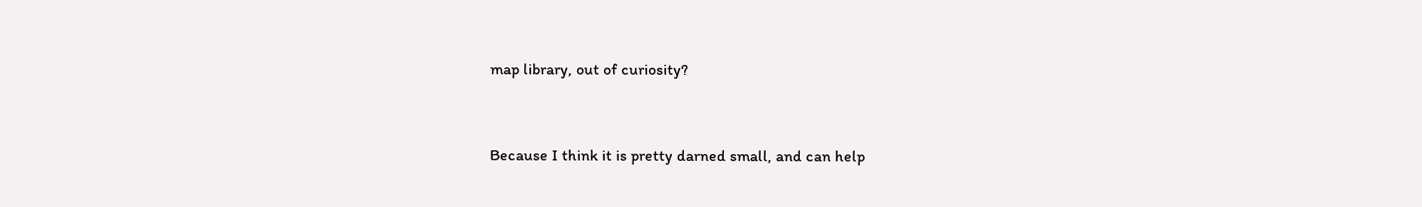map library, out of curiosity?


Because I think it is pretty darned small, and can help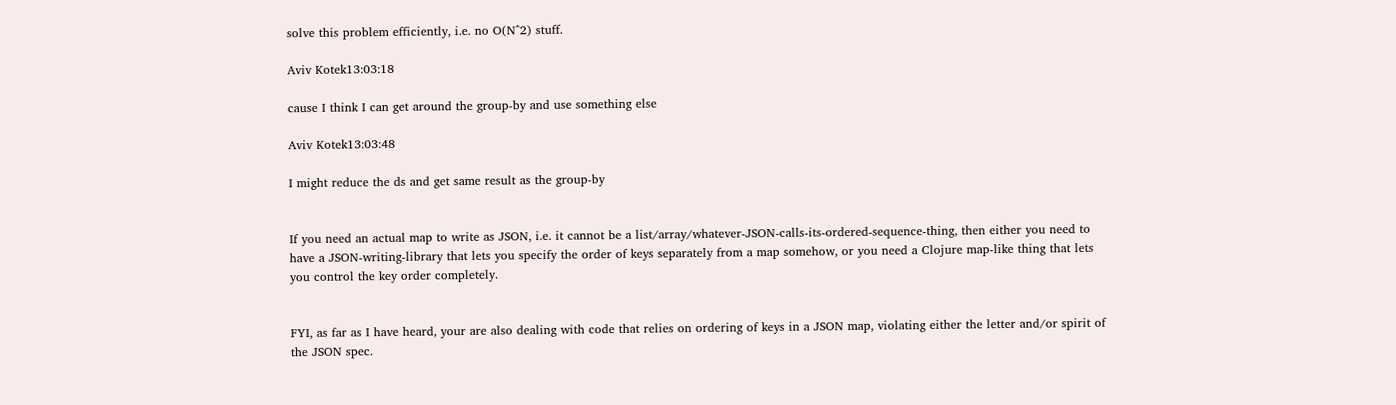solve this problem efficiently, i.e. no O(N^2) stuff.

Aviv Kotek13:03:18

cause I think I can get around the group-by and use something else

Aviv Kotek13:03:48

I might reduce the ds and get same result as the group-by


If you need an actual map to write as JSON, i.e. it cannot be a list/array/whatever-JSON-calls-its-ordered-sequence-thing, then either you need to have a JSON-writing-library that lets you specify the order of keys separately from a map somehow, or you need a Clojure map-like thing that lets you control the key order completely.


FYI, as far as I have heard, your are also dealing with code that relies on ordering of keys in a JSON map, violating either the letter and/or spirit of the JSON spec.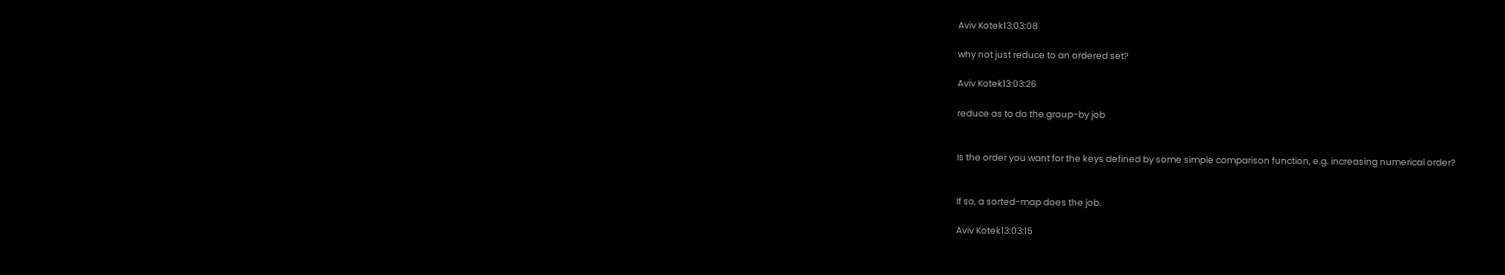Aviv Kotek13:03:08

why not just reduce to an ordered set?

Aviv Kotek13:03:26

reduce as to do the group-by job


Is the order you want for the keys defined by some simple comparison function, e.g. increasing numerical order?


If so, a sorted-map does the job.

Aviv Kotek13:03:15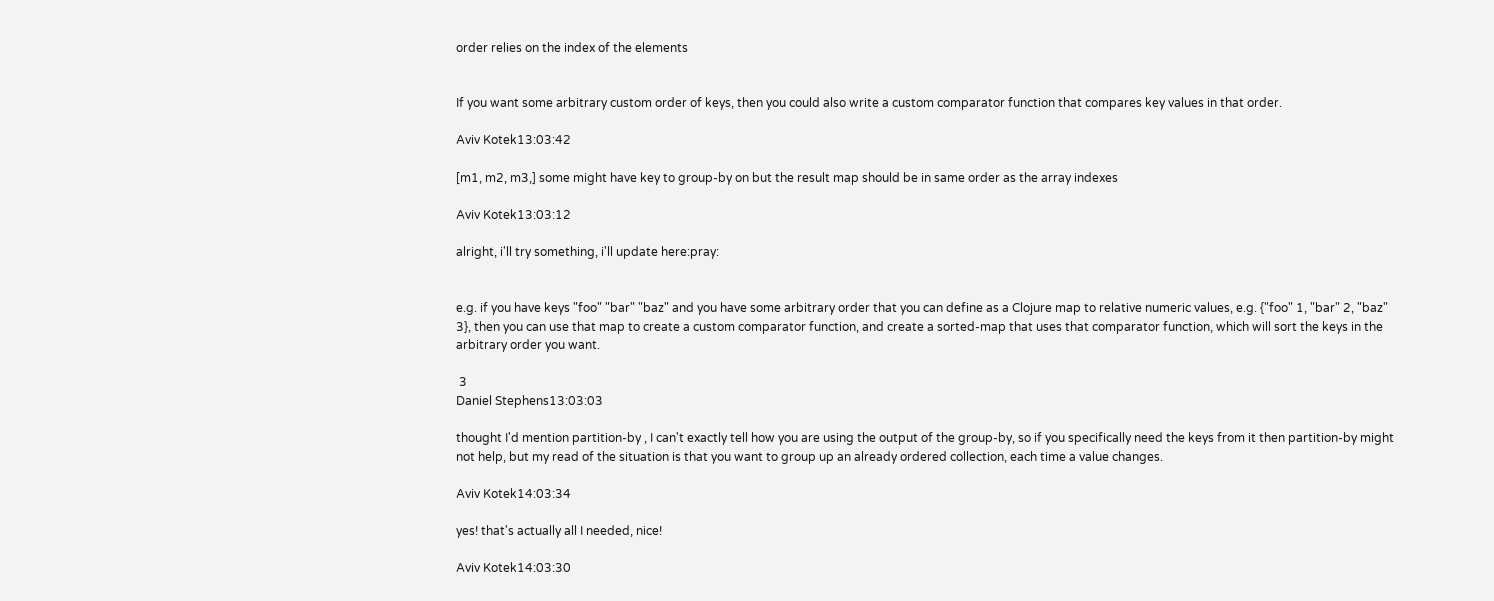order relies on the index of the elements


If you want some arbitrary custom order of keys, then you could also write a custom comparator function that compares key values in that order.

Aviv Kotek13:03:42

[m1, m2, m3,] some might have key to group-by on but the result map should be in same order as the array indexes

Aviv Kotek13:03:12

alright, i'll try something, i'll update here:pray:


e.g. if you have keys "foo" "bar" "baz" and you have some arbitrary order that you can define as a Clojure map to relative numeric values, e.g. {"foo" 1, "bar" 2, "baz" 3}, then you can use that map to create a custom comparator function, and create a sorted-map that uses that comparator function, which will sort the keys in the arbitrary order you want.

 3
Daniel Stephens13:03:03

thought I'd mention partition-by , I can't exactly tell how you are using the output of the group-by, so if you specifically need the keys from it then partition-by might not help, but my read of the situation is that you want to group up an already ordered collection, each time a value changes.

Aviv Kotek14:03:34

yes! that's actually all I needed, nice!

Aviv Kotek14:03:30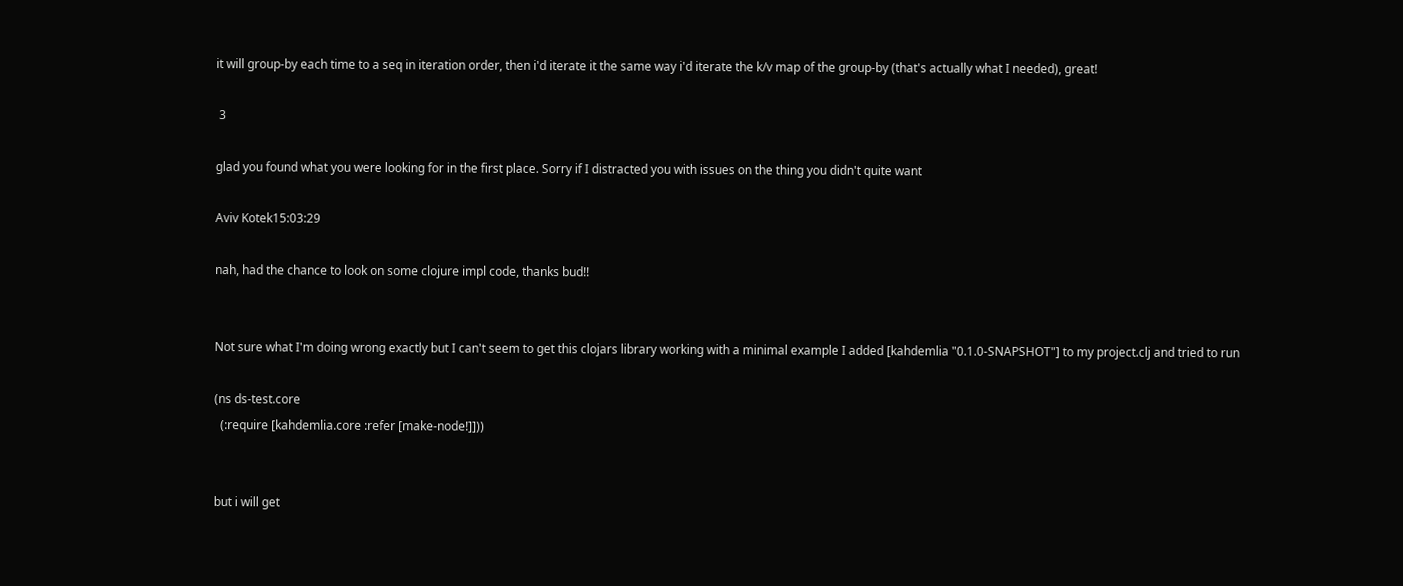it will group-by each time to a seq in iteration order, then i'd iterate it the same way i'd iterate the k/v map of the group-by (that's actually what I needed), great!

 3

glad you found what you were looking for in the first place. Sorry if I distracted you with issues on the thing you didn't quite want

Aviv Kotek15:03:29

nah, had the chance to look on some clojure impl code, thanks bud!!


Not sure what I'm doing wrong exactly but I can't seem to get this clojars library working with a minimal example I added [kahdemlia "0.1.0-SNAPSHOT"] to my project.clj and tried to run

(ns ds-test.core
  (:require [kahdemlia.core :refer [make-node!]]))


but i will get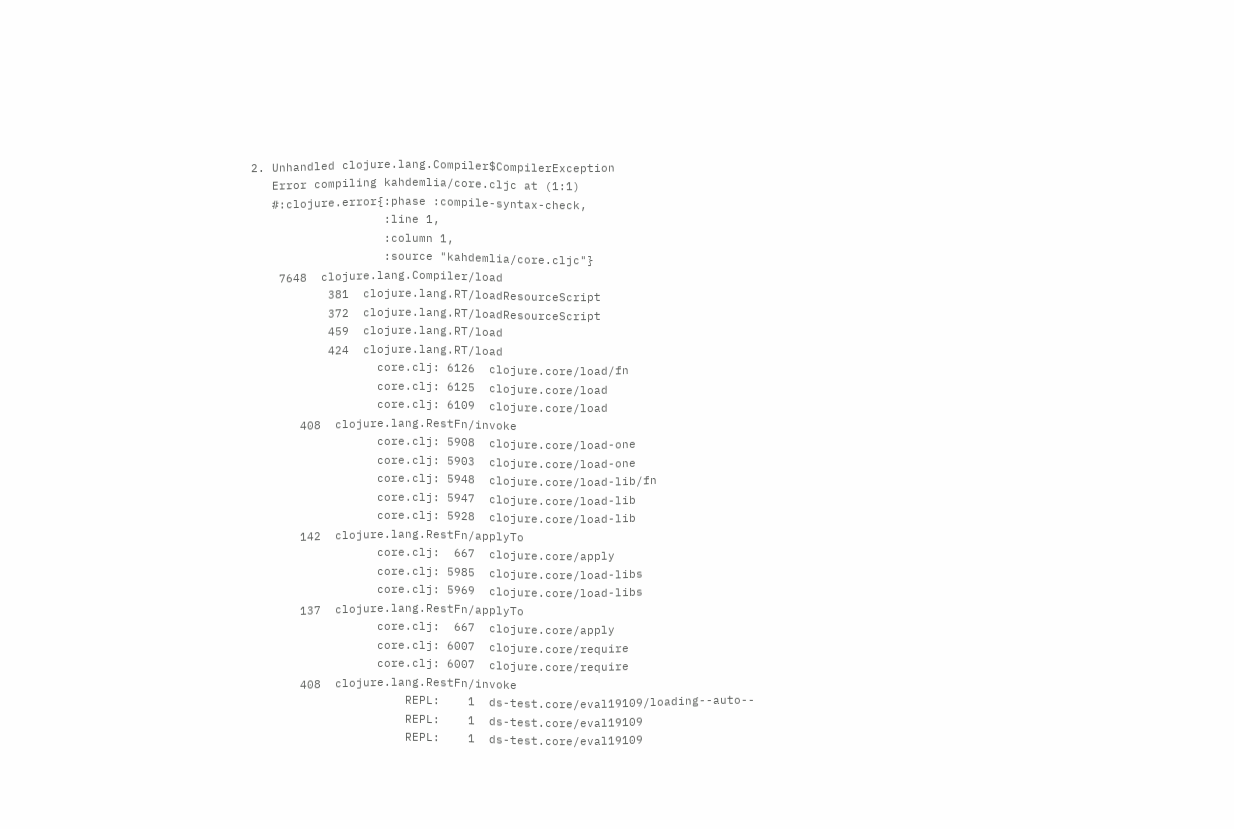2. Unhandled clojure.lang.Compiler$CompilerException
   Error compiling kahdemlia/core.cljc at (1:1)
   #:clojure.error{:phase :compile-syntax-check,
                   :line 1,
                   :column 1,
                   :source "kahdemlia/core.cljc"}
    7648  clojure.lang.Compiler/load
           381  clojure.lang.RT/loadResourceScript
           372  clojure.lang.RT/loadResourceScript
           459  clojure.lang.RT/load
           424  clojure.lang.RT/load
                  core.clj: 6126  clojure.core/load/fn
                  core.clj: 6125  clojure.core/load
                  core.clj: 6109  clojure.core/load
       408  clojure.lang.RestFn/invoke
                  core.clj: 5908  clojure.core/load-one
                  core.clj: 5903  clojure.core/load-one
                  core.clj: 5948  clojure.core/load-lib/fn
                  core.clj: 5947  clojure.core/load-lib
                  core.clj: 5928  clojure.core/load-lib
       142  clojure.lang.RestFn/applyTo
                  core.clj:  667  clojure.core/apply
                  core.clj: 5985  clojure.core/load-libs
                  core.clj: 5969  clojure.core/load-libs
       137  clojure.lang.RestFn/applyTo
                  core.clj:  667  clojure.core/apply
                  core.clj: 6007  clojure.core/require
                  core.clj: 6007  clojure.core/require
       408  clojure.lang.RestFn/invoke
                      REPL:    1  ds-test.core/eval19109/loading--auto--
                      REPL:    1  ds-test.core/eval19109
                      REPL:    1  ds-test.core/eval19109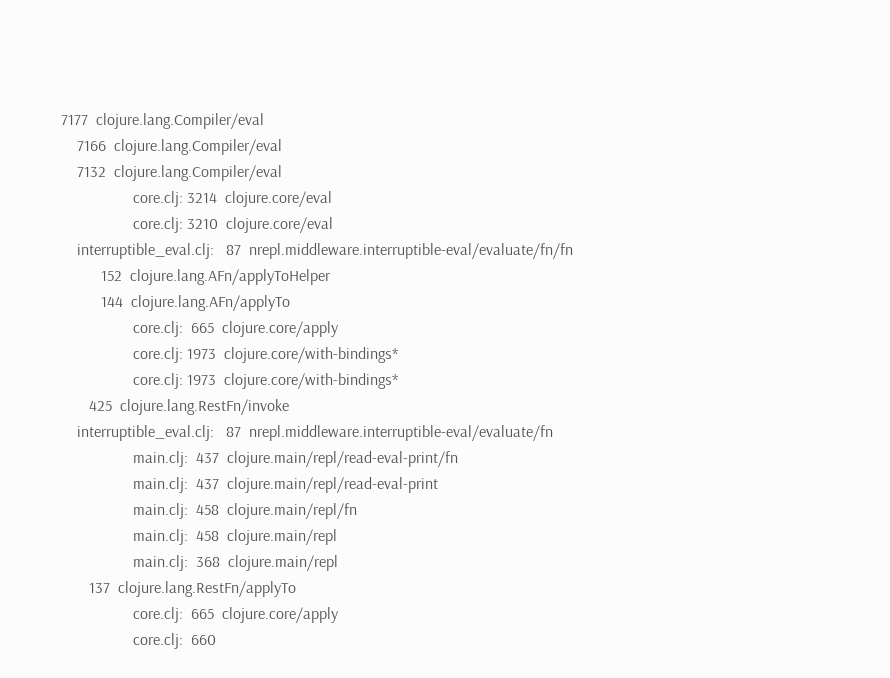7177  clojure.lang.Compiler/eval
    7166  clojure.lang.Compiler/eval
    7132  clojure.lang.Compiler/eval
                  core.clj: 3214  clojure.core/eval
                  core.clj: 3210  clojure.core/eval
    interruptible_eval.clj:   87  nrepl.middleware.interruptible-eval/evaluate/fn/fn
          152  clojure.lang.AFn/applyToHelper
          144  clojure.lang.AFn/applyTo
                  core.clj:  665  clojure.core/apply
                  core.clj: 1973  clojure.core/with-bindings*
                  core.clj: 1973  clojure.core/with-bindings*
       425  clojure.lang.RestFn/invoke
    interruptible_eval.clj:   87  nrepl.middleware.interruptible-eval/evaluate/fn
                  main.clj:  437  clojure.main/repl/read-eval-print/fn
                  main.clj:  437  clojure.main/repl/read-eval-print
                  main.clj:  458  clojure.main/repl/fn
                  main.clj:  458  clojure.main/repl
                  main.clj:  368  clojure.main/repl
       137  clojure.lang.RestFn/applyTo
                  core.clj:  665  clojure.core/apply
                  core.clj:  660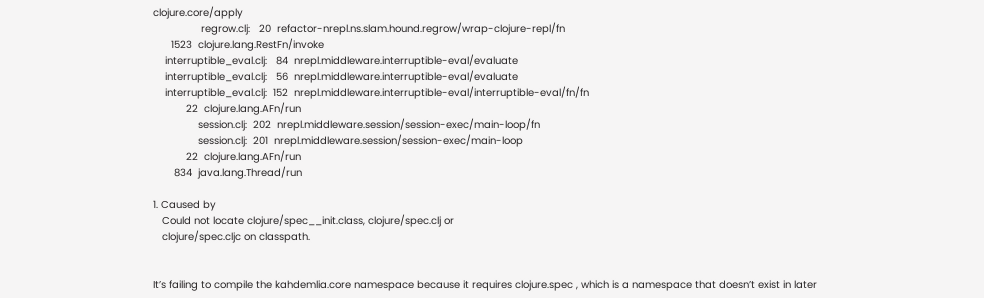clojure.core/apply
                regrow.clj:   20  refactor-nrepl.ns.slam.hound.regrow/wrap-clojure-repl/fn
      1523  clojure.lang.RestFn/invoke
    interruptible_eval.clj:   84  nrepl.middleware.interruptible-eval/evaluate
    interruptible_eval.clj:   56  nrepl.middleware.interruptible-eval/evaluate
    interruptible_eval.clj:  152  nrepl.middleware.interruptible-eval/interruptible-eval/fn/fn
           22  clojure.lang.AFn/run
               session.clj:  202  nrepl.middleware.session/session-exec/main-loop/fn
               session.clj:  201  nrepl.middleware.session/session-exec/main-loop
           22  clojure.lang.AFn/run
       834  java.lang.Thread/run

1. Caused by
   Could not locate clojure/spec__init.class, clojure/spec.clj or
   clojure/spec.cljc on classpath.


It’s failing to compile the kahdemlia.core namespace because it requires clojure.spec , which is a namespace that doesn’t exist in later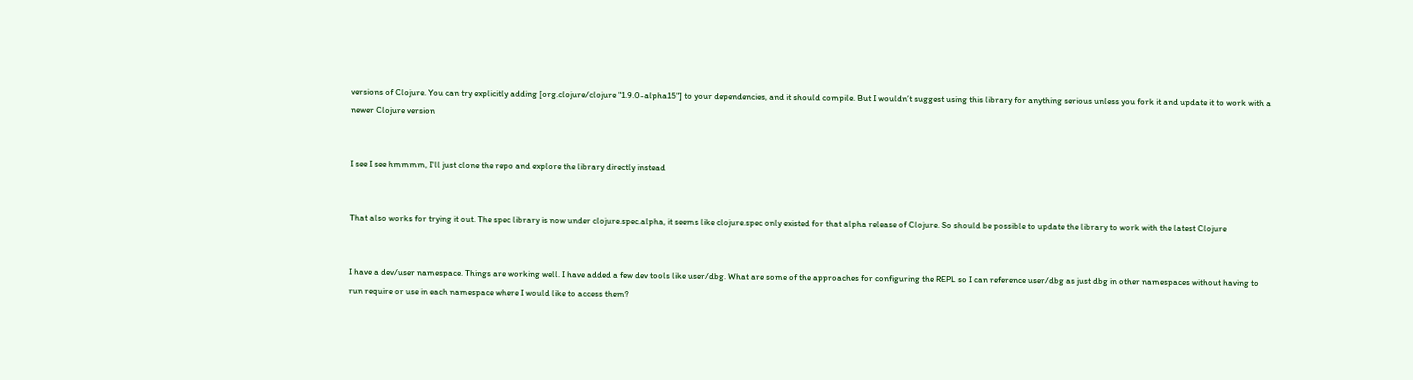versions of Clojure. You can try explicitly adding [org.clojure/clojure "1.9.0-alpha15"] to your dependencies, and it should compile. But I wouldn’t suggest using this library for anything serious unless you fork it and update it to work with a newer Clojure version


I see I see hmmmm, I'll just clone the repo and explore the library directly instead


That also works for trying it out. The spec library is now under clojure.spec.alpha, it seems like clojure.spec only existed for that alpha release of Clojure. So should be possible to update the library to work with the latest Clojure


I have a dev/user namespace. Things are working well. I have added a few dev tools like user/dbg. What are some of the approaches for configuring the REPL so I can reference user/dbg as just dbg in other namespaces without having to run require or use in each namespace where I would like to access them?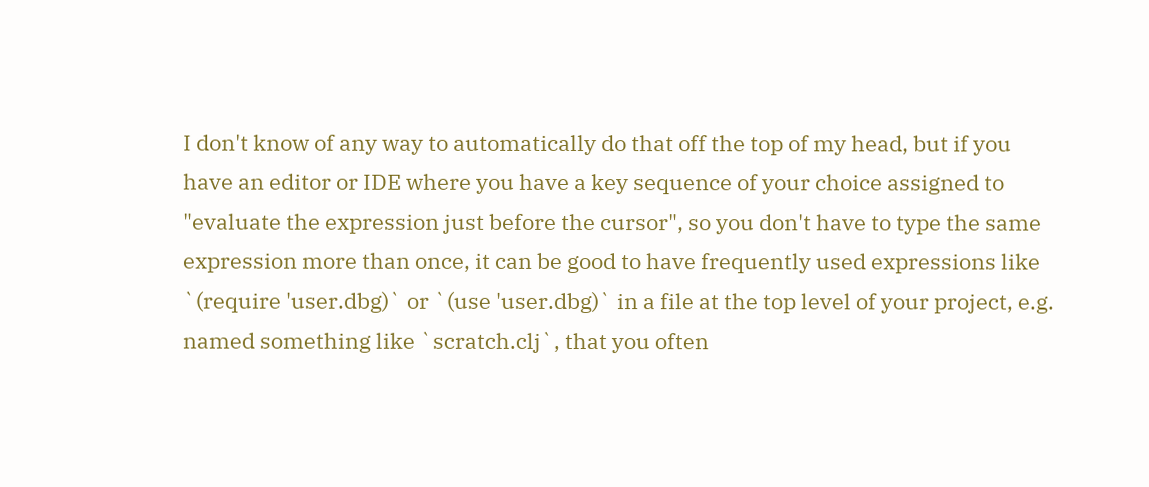I don't know of any way to automatically do that off the top of my head, but if you have an editor or IDE where you have a key sequence of your choice assigned to "evaluate the expression just before the cursor", so you don't have to type the same expression more than once, it can be good to have frequently used expressions like `(require 'user.dbg)` or `(use 'user.dbg)` in a file at the top level of your project, e.g. named something like `scratch.clj`, that you often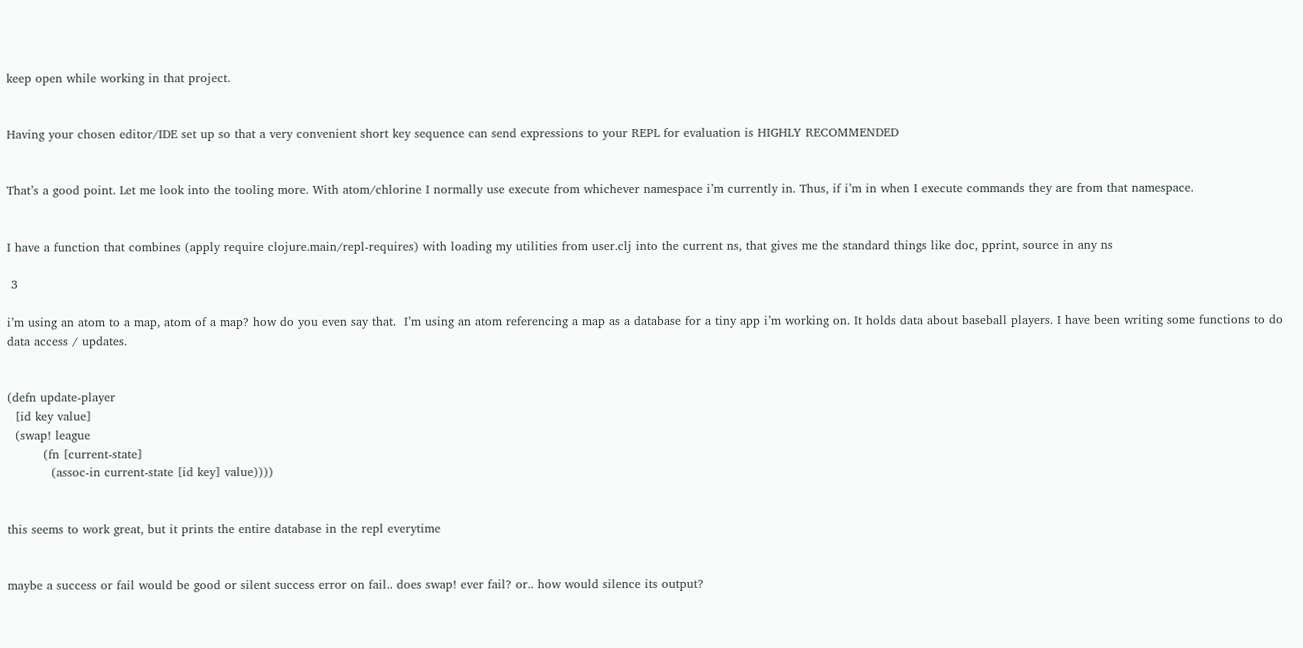keep open while working in that project.


Having your chosen editor/IDE set up so that a very convenient short key sequence can send expressions to your REPL for evaluation is HIGHLY RECOMMENDED


That’s a good point. Let me look into the tooling more. With atom/chlorine I normally use execute from whichever namespace i’m currently in. Thus, if i’m in when I execute commands they are from that namespace.


I have a function that combines (apply require clojure.main/repl-requires) with loading my utilities from user.clj into the current ns, that gives me the standard things like doc, pprint, source in any ns

 3

i’m using an atom to a map, atom of a map? how do you even say that.  I’m using an atom referencing a map as a database for a tiny app i’m working on. It holds data about baseball players. I have been writing some functions to do data access / updates.


(defn update-player
  [id key value]
  (swap! league
         (fn [current-state]
           (assoc-in current-state [id key] value))))


this seems to work great, but it prints the entire database in the repl everytime


maybe a success or fail would be good or silent success error on fail.. does swap! ever fail? or.. how would silence its output?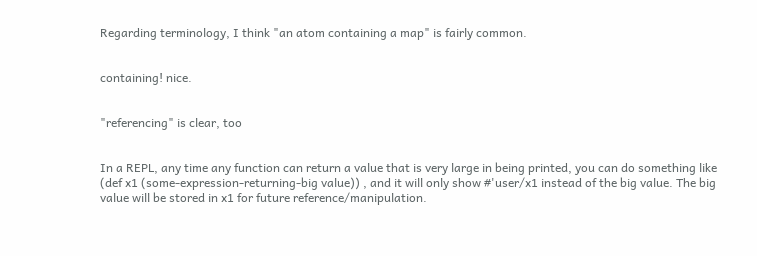Regarding terminology, I think "an atom containing a map" is fairly common.


containing! nice.


"referencing" is clear, too


In a REPL, any time any function can return a value that is very large in being printed, you can do something like (def x1 (some-expression-returning-big value)) , and it will only show #'user/x1 instead of the big value. The big value will be stored in x1 for future reference/manipulation.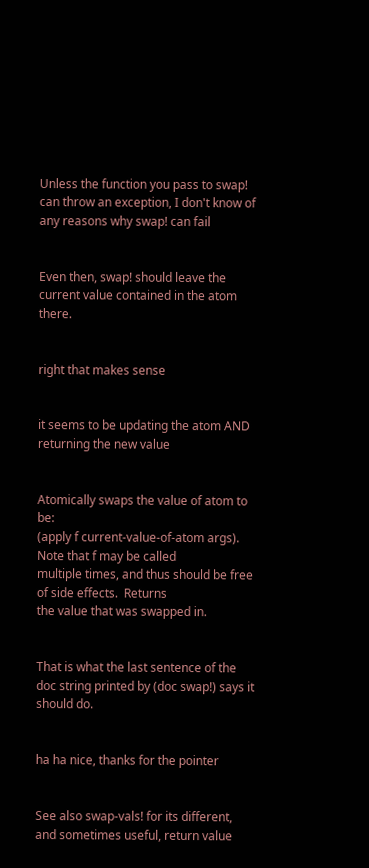Unless the function you pass to swap! can throw an exception, I don't know of any reasons why swap! can fail


Even then, swap! should leave the current value contained in the atom there.


right that makes sense


it seems to be updating the atom AND returning the new value


Atomically swaps the value of atom to be:
(apply f current-value-of-atom args). Note that f may be called
multiple times, and thus should be free of side effects.  Returns
the value that was swapped in.


That is what the last sentence of the doc string printed by (doc swap!) says it should do.


ha ha nice, thanks for the pointer


See also swap-vals! for its different, and sometimes useful, return value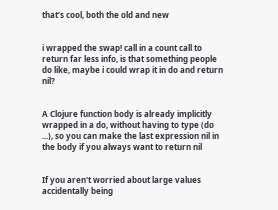that’s cool, both the old and new


i wrapped the swap! call in a count call to return far less info, is that something people do like, maybe i could wrap it in do and return nil?


A Clojure function body is already implicitly wrapped in a do, without having to type (do ...), so you can make the last expression nil in the body if you always want to return nil


If you aren't worried about large values accidentally being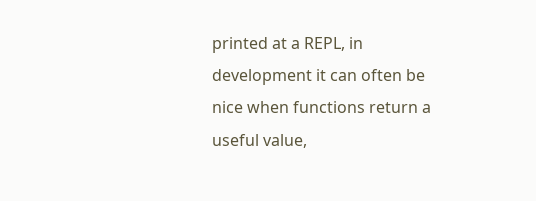printed at a REPL, in development it can often be nice when functions return a useful value,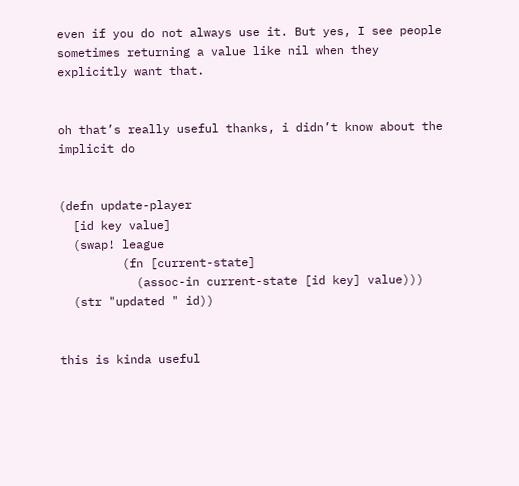even if you do not always use it. But yes, I see people sometimes returning a value like nil when they explicitly want that.


oh that’s really useful thanks, i didn’t know about the implicit do


(defn update-player
  [id key value]
  (swap! league
         (fn [current-state]
           (assoc-in current-state [id key] value)))
  (str "updated " id))


this is kinda useful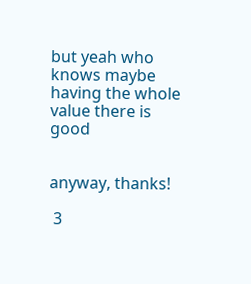but yeah who knows maybe having the whole value there is good


anyway, thanks!

 3